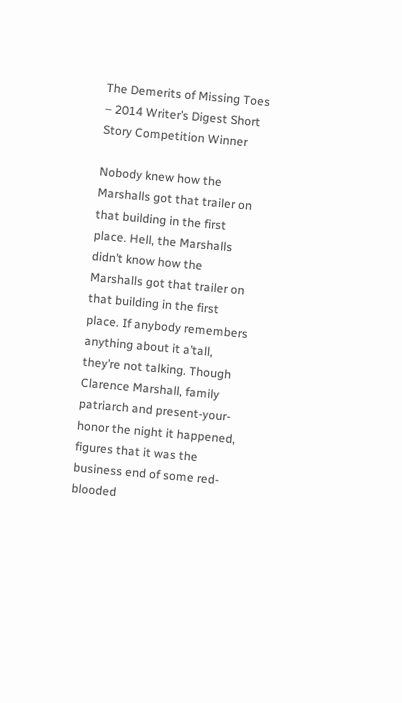The Demerits of Missing Toes – 2014 Writer’s Digest Short Story Competition Winner

Nobody knew how the Marshalls got that trailer on that building in the first place. Hell, the Marshalls didn’t know how the Marshalls got that trailer on that building in the first place. If anybody remembers anything about it a’tall, they’re not talking. Though Clarence Marshall, family patriarch and present-your-honor the night it happened, figures that it was the business end of some red-blooded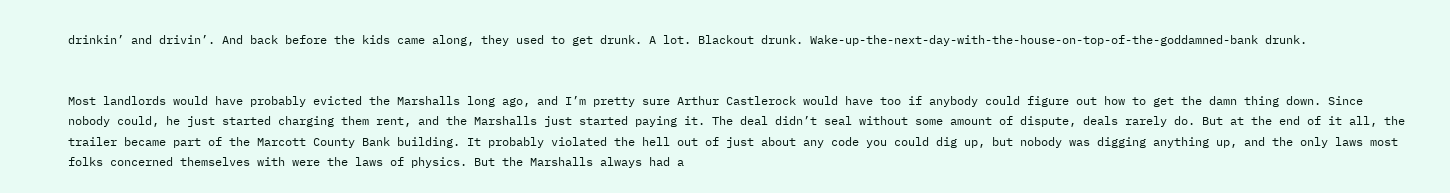drinkin’ and drivin’. And back before the kids came along, they used to get drunk. A lot. Blackout drunk. Wake-up-the-next-day-with-the-house-on-top-of-the-goddamned-bank drunk.


Most landlords would have probably evicted the Marshalls long ago, and I’m pretty sure Arthur Castlerock would have too if anybody could figure out how to get the damn thing down. Since nobody could, he just started charging them rent, and the Marshalls just started paying it. The deal didn’t seal without some amount of dispute, deals rarely do. But at the end of it all, the trailer became part of the Marcott County Bank building. It probably violated the hell out of just about any code you could dig up, but nobody was digging anything up, and the only laws most folks concerned themselves with were the laws of physics. But the Marshalls always had a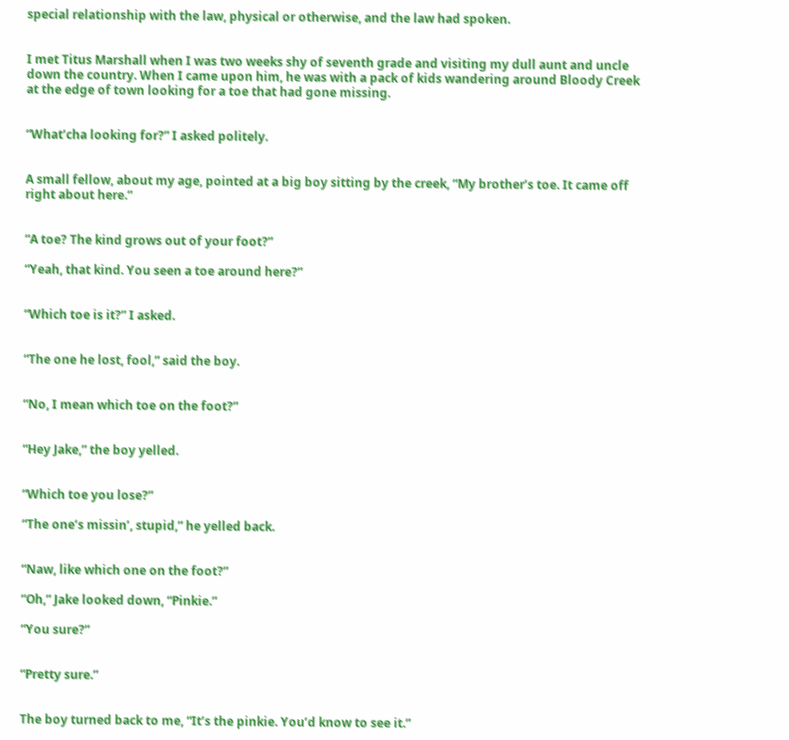special relationship with the law, physical or otherwise, and the law had spoken.


I met Titus Marshall when I was two weeks shy of seventh grade and visiting my dull aunt and uncle down the country. When I came upon him, he was with a pack of kids wandering around Bloody Creek at the edge of town looking for a toe that had gone missing.


“What’cha looking for?” I asked politely.


A small fellow, about my age, pointed at a big boy sitting by the creek, “My brother’s toe. It came off right about here.”


“A toe? The kind grows out of your foot?”

“Yeah, that kind. You seen a toe around here?”


“Which toe is it?” I asked.


“The one he lost, fool,” said the boy.


“No, I mean which toe on the foot?”


“Hey Jake,” the boy yelled.


“Which toe you lose?”

“The one’s missin’, stupid,” he yelled back.


“Naw, like which one on the foot?”

“Oh,” Jake looked down, “Pinkie.”

“You sure?”


“Pretty sure.”


The boy turned back to me, “It’s the pinkie. You’d know to see it.”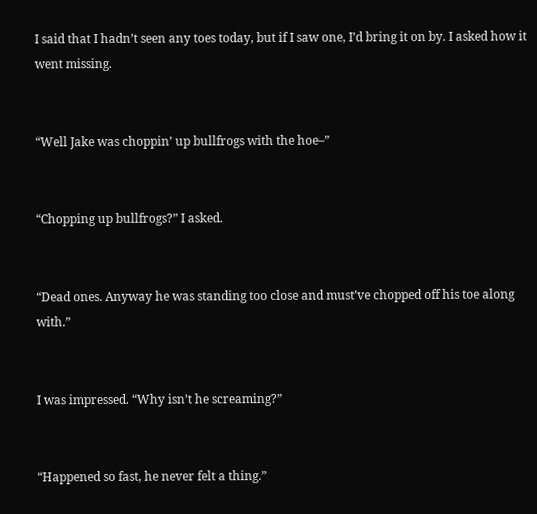I said that I hadn’t seen any toes today, but if I saw one, I’d bring it on by. I asked how it went missing.


“Well Jake was choppin’ up bullfrogs with the hoe–”


“Chopping up bullfrogs?” I asked.


“Dead ones. Anyway he was standing too close and must’ve chopped off his toe along with.”


I was impressed. “Why isn’t he screaming?”


“Happened so fast, he never felt a thing.”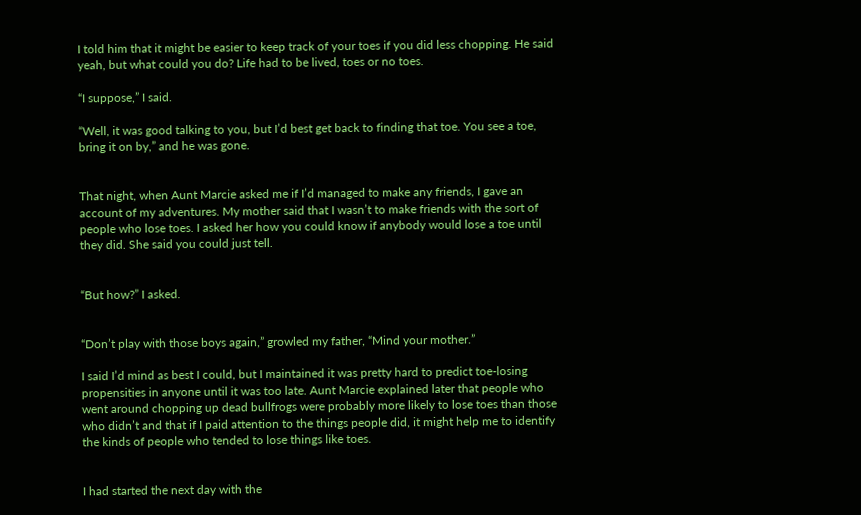I told him that it might be easier to keep track of your toes if you did less chopping. He said yeah, but what could you do? Life had to be lived, toes or no toes.

“I suppose,” I said.

“Well, it was good talking to you, but I’d best get back to finding that toe. You see a toe, bring it on by,” and he was gone.


That night, when Aunt Marcie asked me if I’d managed to make any friends, I gave an account of my adventures. My mother said that I wasn’t to make friends with the sort of people who lose toes. I asked her how you could know if anybody would lose a toe until they did. She said you could just tell.


“But how?” I asked.


“Don’t play with those boys again,” growled my father, “Mind your mother.”

I said I’d mind as best I could, but I maintained it was pretty hard to predict toe-losing propensities in anyone until it was too late. Aunt Marcie explained later that people who went around chopping up dead bullfrogs were probably more likely to lose toes than those who didn’t and that if I paid attention to the things people did, it might help me to identify the kinds of people who tended to lose things like toes.


I had started the next day with the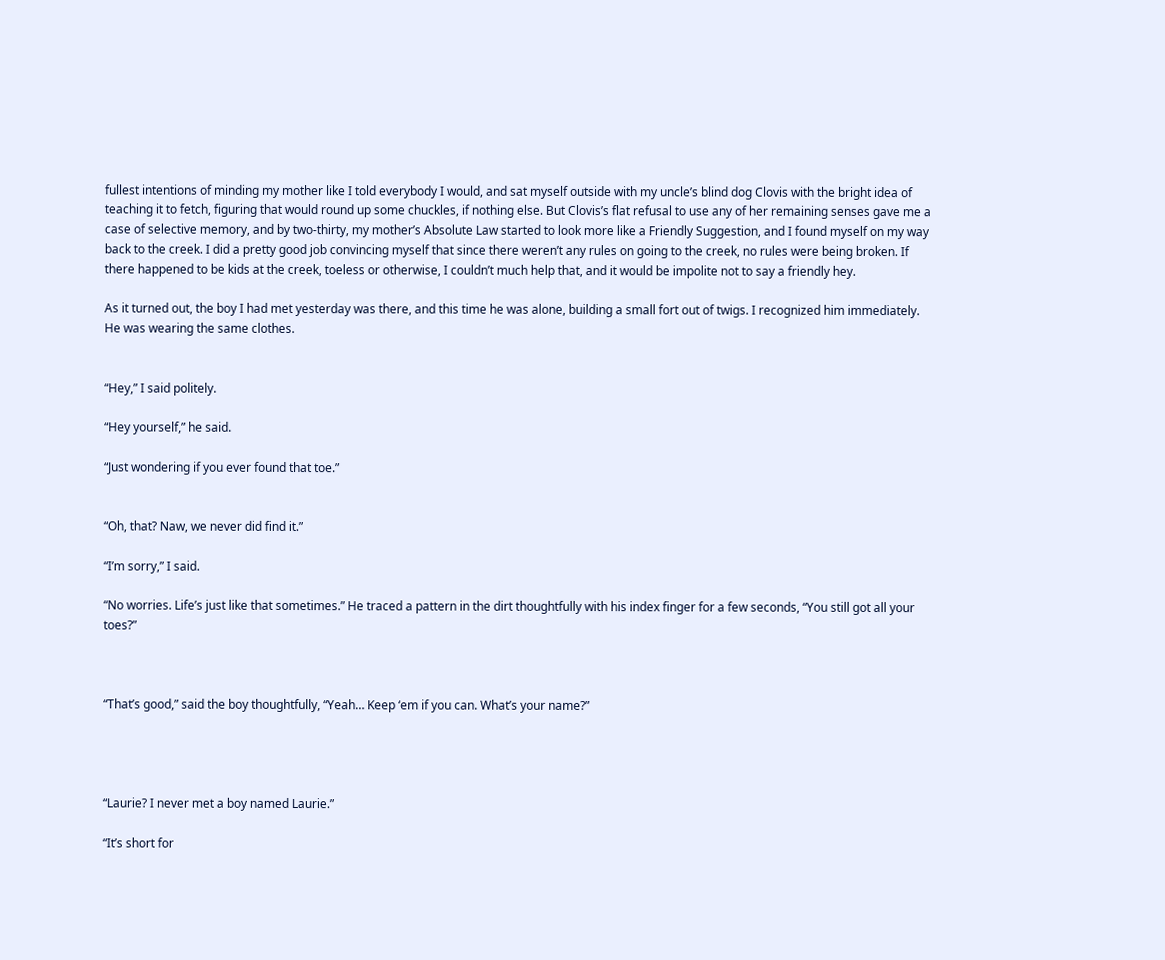fullest intentions of minding my mother like I told everybody I would, and sat myself outside with my uncle’s blind dog Clovis with the bright idea of teaching it to fetch, figuring that would round up some chuckles, if nothing else. But Clovis’s flat refusal to use any of her remaining senses gave me a case of selective memory, and by two-thirty, my mother’s Absolute Law started to look more like a Friendly Suggestion, and I found myself on my way back to the creek. I did a pretty good job convincing myself that since there weren’t any rules on going to the creek, no rules were being broken. If there happened to be kids at the creek, toeless or otherwise, I couldn’t much help that, and it would be impolite not to say a friendly hey.

As it turned out, the boy I had met yesterday was there, and this time he was alone, building a small fort out of twigs. I recognized him immediately. He was wearing the same clothes.


“Hey,” I said politely.

“Hey yourself,” he said.

“Just wondering if you ever found that toe.”


“Oh, that? Naw, we never did find it.”

“I’m sorry,” I said.

“No worries. Life’s just like that sometimes.” He traced a pattern in the dirt thoughtfully with his index finger for a few seconds, “You still got all your toes?”



“That’s good,” said the boy thoughtfully, “Yeah… Keep ‘em if you can. What’s your name?”




“Laurie? I never met a boy named Laurie.”

“It’s short for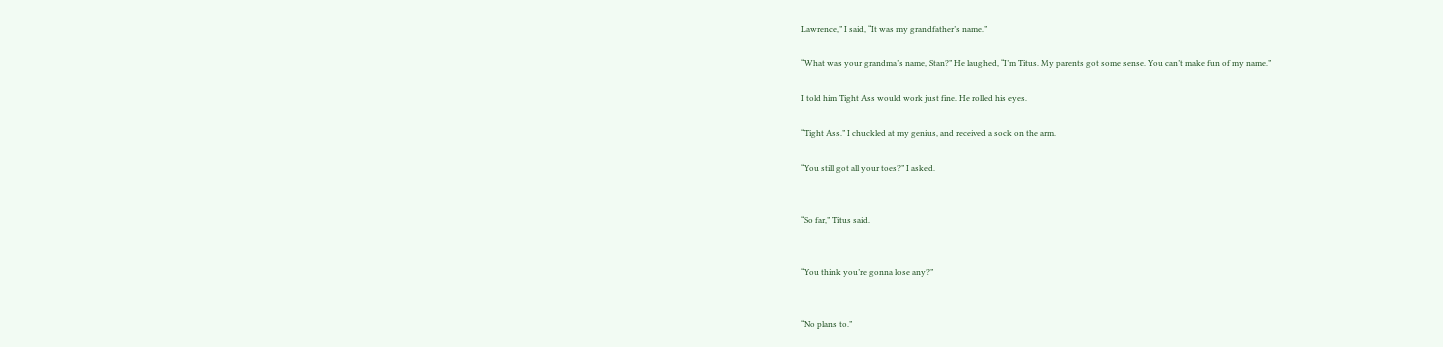Lawrence,” I said, “It was my grandfather’s name.”

“What was your grandma’s name, Stan?” He laughed, “I’m Titus. My parents got some sense. You can’t make fun of my name.”

I told him Tight Ass would work just fine. He rolled his eyes.

“Tight Ass.” I chuckled at my genius, and received a sock on the arm.

“You still got all your toes?” I asked.


“So far,” Titus said.


“You think you’re gonna lose any?”


“No plans to.”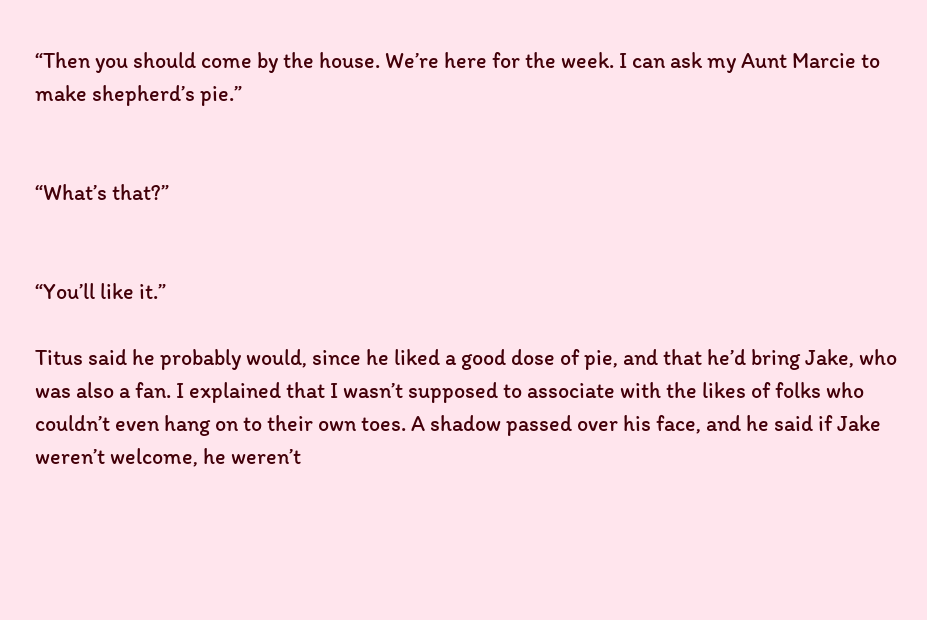“Then you should come by the house. We’re here for the week. I can ask my Aunt Marcie to make shepherd’s pie.”


“What’s that?”


“You’ll like it.”

Titus said he probably would, since he liked a good dose of pie, and that he’d bring Jake, who was also a fan. I explained that I wasn’t supposed to associate with the likes of folks who couldn’t even hang on to their own toes. A shadow passed over his face, and he said if Jake weren’t welcome, he weren’t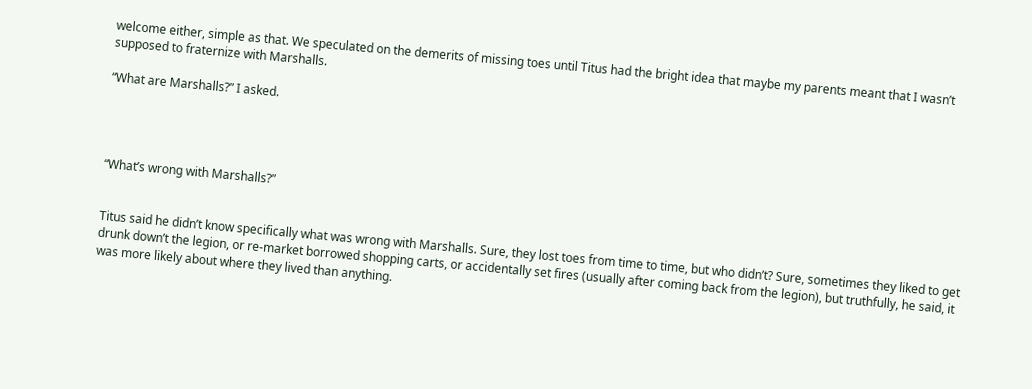welcome either, simple as that. We speculated on the demerits of missing toes until Titus had the bright idea that maybe my parents meant that I wasn’t supposed to fraternize with Marshalls.

“What are Marshalls?” I asked.




“What’s wrong with Marshalls?”


Titus said he didn’t know specifically what was wrong with Marshalls. Sure, they lost toes from time to time, but who didn’t? Sure, sometimes they liked to get drunk down’t the legion, or re-market borrowed shopping carts, or accidentally set fires (usually after coming back from the legion), but truthfully, he said, it was more likely about where they lived than anything.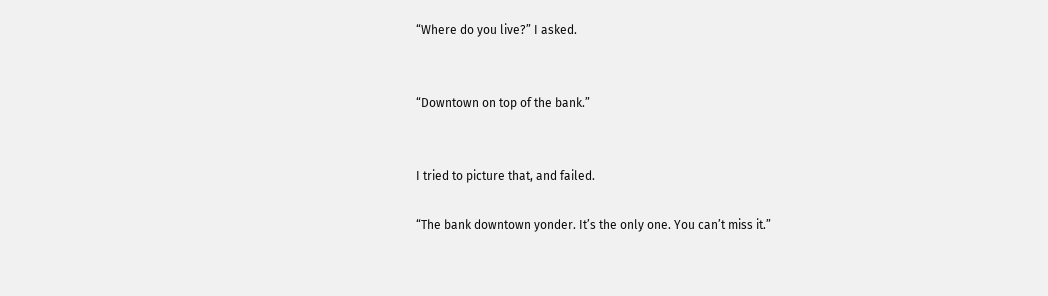“Where do you live?” I asked.


“Downtown on top of the bank.”


I tried to picture that, and failed.

“The bank downtown yonder. It’s the only one. You can’t miss it.”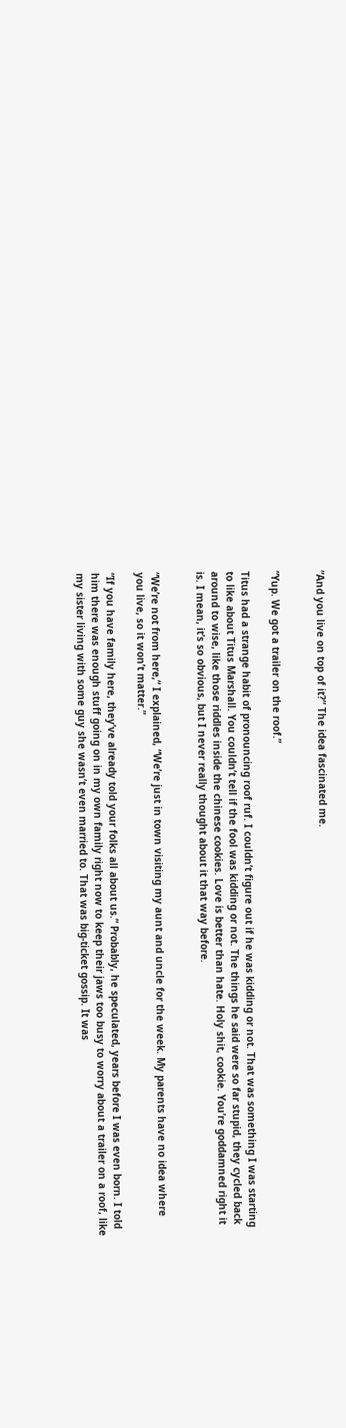“And you live on top of it?” The idea fascinated me.


“Yup. We got a trailer on the roof.”

Titus had a strange habit of pronouncing roof ruf. I couldn’t figure out if he was kidding or not. That was something I was starting to like about Titus Marshall. You couldn’t tell if the fool was kidding or not. The things he said were so far stupid, they cycled back around to wise, like those riddles inside the chinese cookies. Love is better than hate. Holy shit, cookie. You’re goddamned right it is. I mean, it’s so obvious, but I never really thought about it that way before.


“We’re not from here,” I explained, “We’re just in town visiting my aunt and uncle for the week. My parents have no idea where you live, so it won’t matter.”

“If you have family here, they’ve already told your folks all about us.” Probably, he speculated, years before I was even born. I told him there was enough stuff going on in my own family right now to keep their jaws too busy to worry about a trailer on a roof, like my sister living with some guy she wasn’t even married to. That was big-ticket gossip. It was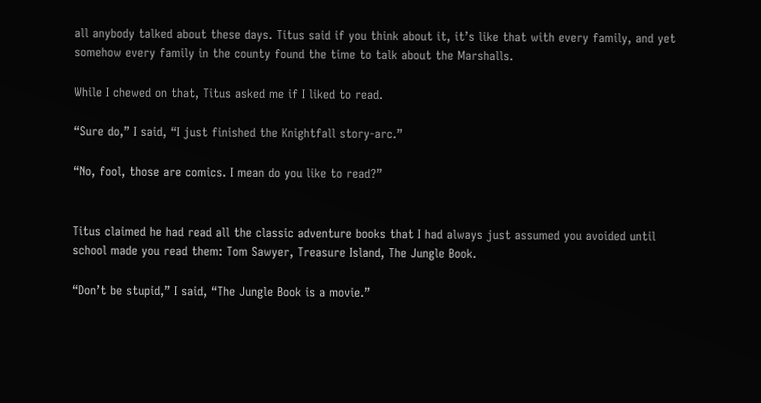all anybody talked about these days. Titus said if you think about it, it’s like that with every family, and yet somehow every family in the county found the time to talk about the Marshalls.

While I chewed on that, Titus asked me if I liked to read.

“Sure do,” I said, “I just finished the Knightfall story-arc.”

“No, fool, those are comics. I mean do you like to read?”


Titus claimed he had read all the classic adventure books that I had always just assumed you avoided until school made you read them: Tom Sawyer, Treasure Island, The Jungle Book.

“Don’t be stupid,” I said, “The Jungle Book is a movie.”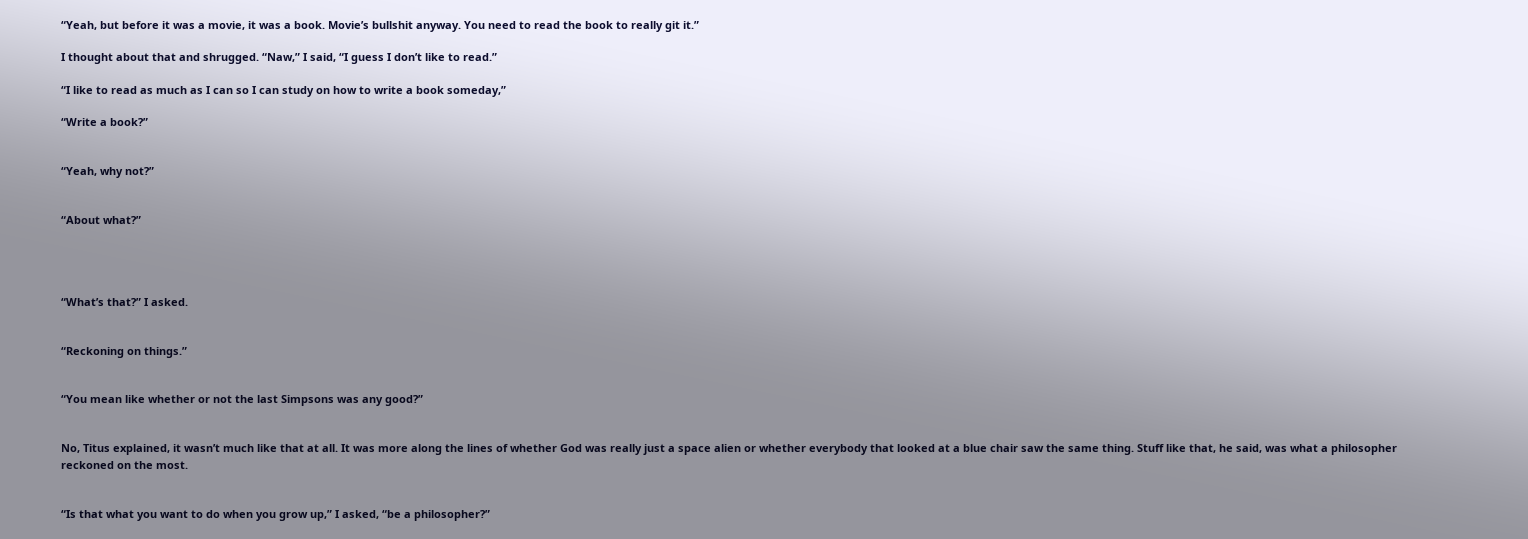“Yeah, but before it was a movie, it was a book. Movie’s bullshit anyway. You need to read the book to really git it.”

I thought about that and shrugged. “Naw,” I said, “I guess I don’t like to read.”

“I like to read as much as I can so I can study on how to write a book someday,”

“Write a book?”


“Yeah, why not?”


“About what?”




“What’s that?” I asked.


“Reckoning on things.”


“You mean like whether or not the last Simpsons was any good?”


No, Titus explained, it wasn’t much like that at all. It was more along the lines of whether God was really just a space alien or whether everybody that looked at a blue chair saw the same thing. Stuff like that, he said, was what a philosopher reckoned on the most.


“Is that what you want to do when you grow up,” I asked, “be a philosopher?”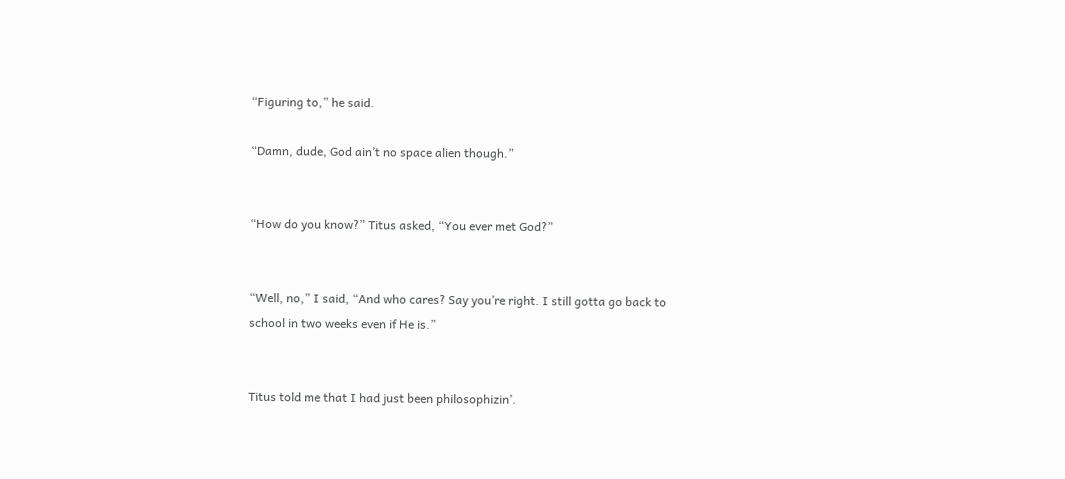“Figuring to,” he said.

“Damn, dude, God ain’t no space alien though.”


“How do you know?” Titus asked, “You ever met God?”


“Well, no,” I said, “And who cares? Say you’re right. I still gotta go back to school in two weeks even if He is.”


Titus told me that I had just been philosophizin’.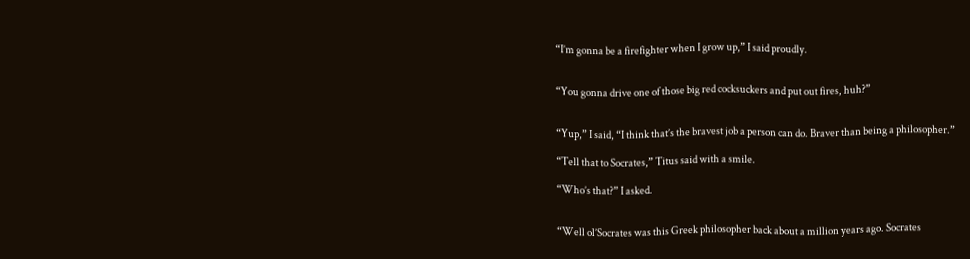“I’m gonna be a firefighter when I grow up,” I said proudly.


“You gonna drive one of those big red cocksuckers and put out fires, huh?”


“Yup,” I said, “I think that’s the bravest job a person can do. Braver than being a philosopher.”

“Tell that to Socrates,” Titus said with a smile.

“Who’s that?” I asked.


“Well ol’Socrates was this Greek philosopher back about a million years ago. Socrates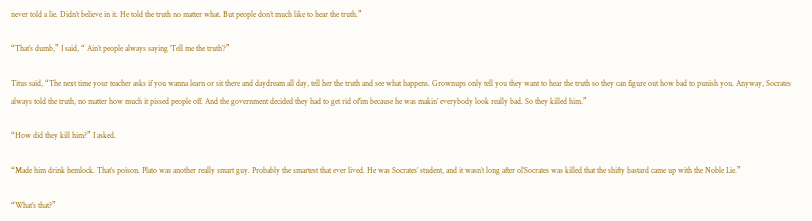never told a lie. Didn’t believe in it. He told the truth no matter what. But people don’t much like to hear the truth.”

“That’s dumb,” I said, “ Ain’t people always saying ‘Tell me the truth’?”

Titus said, “The next time your teacher asks if you wanna learn or sit there and daydream all day, tell her the truth and see what happens. Grownups only tell you they want to hear the truth so they can figure out how bad to punish you. Anyway, Socrates always told the truth, no matter how much it pissed people off. And the government decided they had to get rid of’im because he was makin’ everybody look really bad. So they killed him.”

“How did they kill him?” I asked.

“Made him drink hemlock. That’s poison. Plato was another really smart guy. Probably the smartest that ever lived. He was Socrates’ student, and it wasn’t long after ol’Socrates was killed that the shifty bastard came up with the Noble Lie.”

“What’s that?”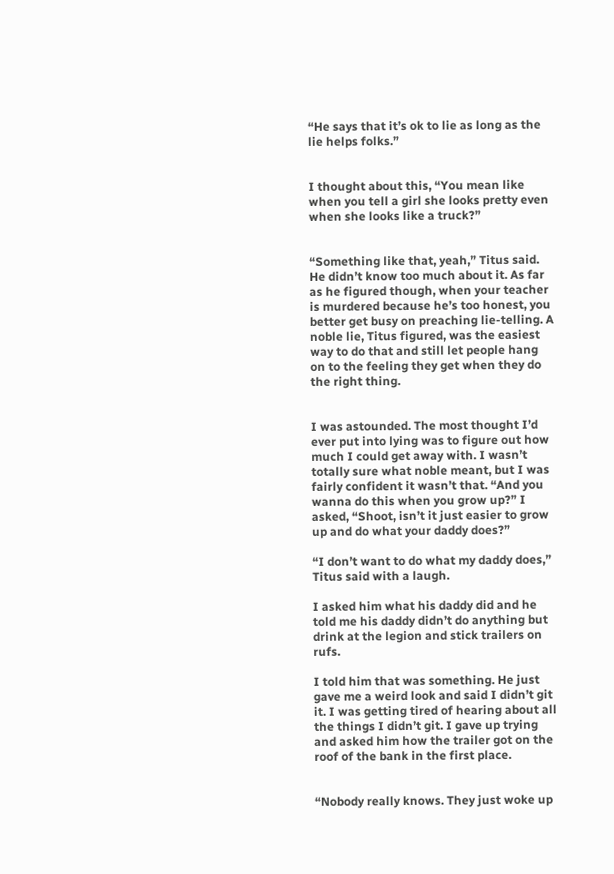“He says that it’s ok to lie as long as the lie helps folks.”


I thought about this, “You mean like when you tell a girl she looks pretty even when she looks like a truck?”


“Something like that, yeah,” Titus said. He didn’t know too much about it. As far as he figured though, when your teacher is murdered because he’s too honest, you better get busy on preaching lie-telling. A noble lie, Titus figured, was the easiest way to do that and still let people hang on to the feeling they get when they do the right thing.


I was astounded. The most thought I’d ever put into lying was to figure out how much I could get away with. I wasn’t totally sure what noble meant, but I was fairly confident it wasn’t that. “And you wanna do this when you grow up?” I asked, “Shoot, isn’t it just easier to grow up and do what your daddy does?”

“I don’t want to do what my daddy does,” Titus said with a laugh.

I asked him what his daddy did and he told me his daddy didn’t do anything but drink at the legion and stick trailers on rufs.

I told him that was something. He just gave me a weird look and said I didn’t git it. I was getting tired of hearing about all the things I didn’t git. I gave up trying and asked him how the trailer got on the roof of the bank in the first place.


“Nobody really knows. They just woke up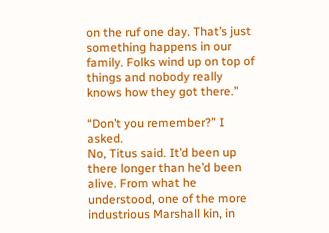on the ruf one day. That’s just something happens in our family. Folks wind up on top of things and nobody really knows how they got there.”

“Don’t you remember?” I asked.
No, Titus said. It’d been up there longer than he’d been alive. From what he understood, one of the more industrious Marshall kin, in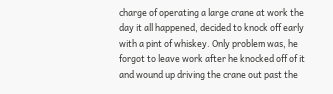charge of operating a large crane at work the day it all happened, decided to knock off early with a pint of whiskey. Only problem was, he forgot to leave work after he knocked off of it and wound up driving the crane out past the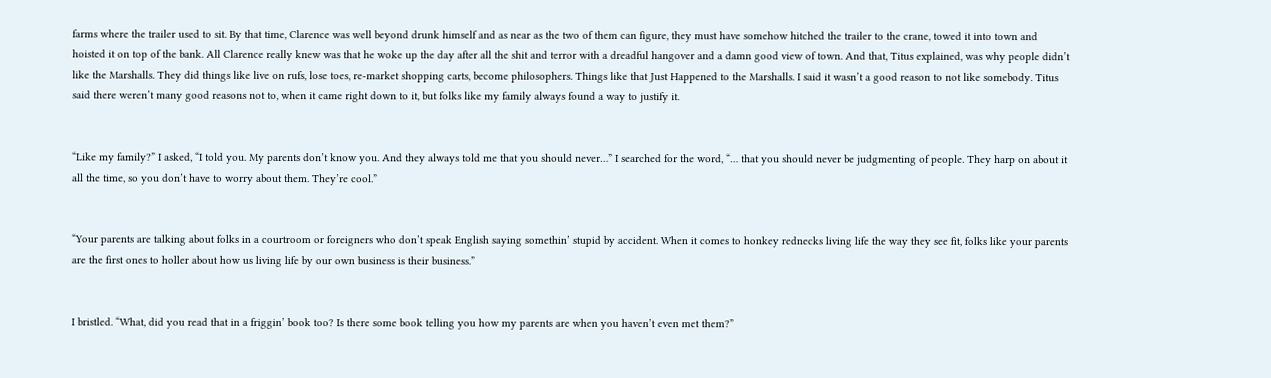farms where the trailer used to sit. By that time, Clarence was well beyond drunk himself and as near as the two of them can figure, they must have somehow hitched the trailer to the crane, towed it into town and hoisted it on top of the bank. All Clarence really knew was that he woke up the day after all the shit and terror with a dreadful hangover and a damn good view of town. And that, Titus explained, was why people didn’t like the Marshalls. They did things like live on rufs, lose toes, re-market shopping carts, become philosophers. Things like that Just Happened to the Marshalls. I said it wasn’t a good reason to not like somebody. Titus said there weren’t many good reasons not to, when it came right down to it, but folks like my family always found a way to justify it.


“Like my family?” I asked, “I told you. My parents don’t know you. And they always told me that you should never…” I searched for the word, “… that you should never be judgmenting of people. They harp on about it all the time, so you don’t have to worry about them. They’re cool.”


“Your parents are talking about folks in a courtroom or foreigners who don’t speak English saying somethin’ stupid by accident. When it comes to honkey rednecks living life the way they see fit, folks like your parents are the first ones to holler about how us living life by our own business is their business.”


I bristled. “What, did you read that in a friggin’ book too? Is there some book telling you how my parents are when you haven’t even met them?”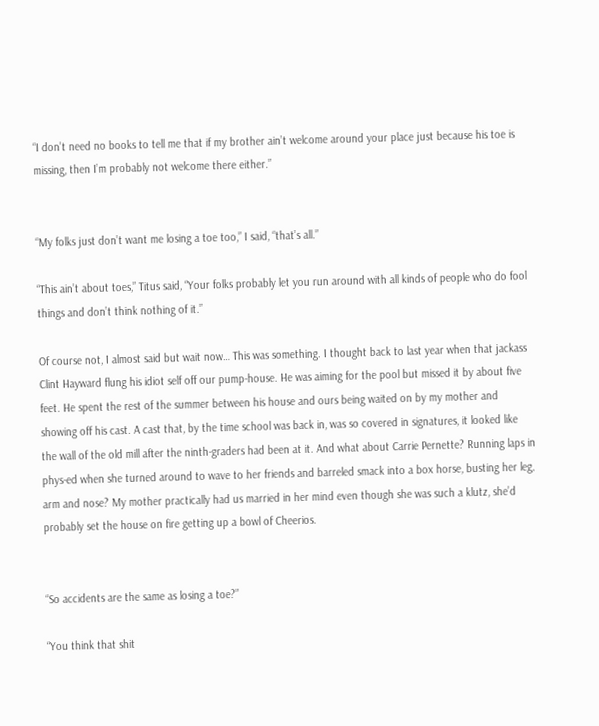“I don’t need no books to tell me that if my brother ain’t welcome around your place just because his toe is missing, then I’m probably not welcome there either.”


“My folks just don’t want me losing a toe too,” I said, “that’s all.”

“This ain’t about toes,” Titus said, “Your folks probably let you run around with all kinds of people who do fool things and don’t think nothing of it.”

Of course not, I almost said but wait now… This was something. I thought back to last year when that jackass Clint Hayward flung his idiot self off our pump-house. He was aiming for the pool but missed it by about five feet. He spent the rest of the summer between his house and ours being waited on by my mother and showing off his cast. A cast that, by the time school was back in, was so covered in signatures, it looked like the wall of the old mill after the ninth-graders had been at it. And what about Carrie Pernette? Running laps in phys-ed when she turned around to wave to her friends and barreled smack into a box horse, busting her leg, arm and nose? My mother practically had us married in her mind even though she was such a klutz, she’d probably set the house on fire getting up a bowl of Cheerios.


“So accidents are the same as losing a toe?”

“You think that shit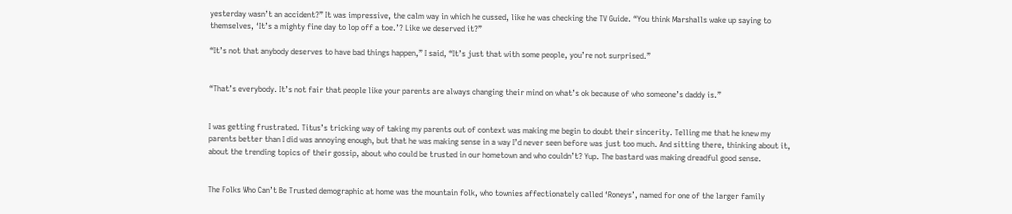yesterday wasn’t an accident?” It was impressive, the calm way in which he cussed, like he was checking the TV Guide. “You think Marshalls wake up saying to themselves, ‘It’s a mighty fine day to lop off a toe.’? Like we deserved it?”

“It’s not that anybody deserves to have bad things happen,” I said, “It’s just that with some people, you’re not surprised.”


“That’s everybody. It’s not fair that people like your parents are always changing their mind on what’s ok because of who someone’s daddy is.”


I was getting frustrated. Titus’s tricking way of taking my parents out of context was making me begin to doubt their sincerity. Telling me that he knew my parents better than I did was annoying enough, but that he was making sense in a way I’d never seen before was just too much. And sitting there, thinking about it, about the trending topics of their gossip, about who could be trusted in our hometown and who couldn’t? Yup. The bastard was making dreadful good sense.


The Folks Who Can’t Be Trusted demographic at home was the mountain folk, who townies affectionately called ‘Roneys’, named for one of the larger family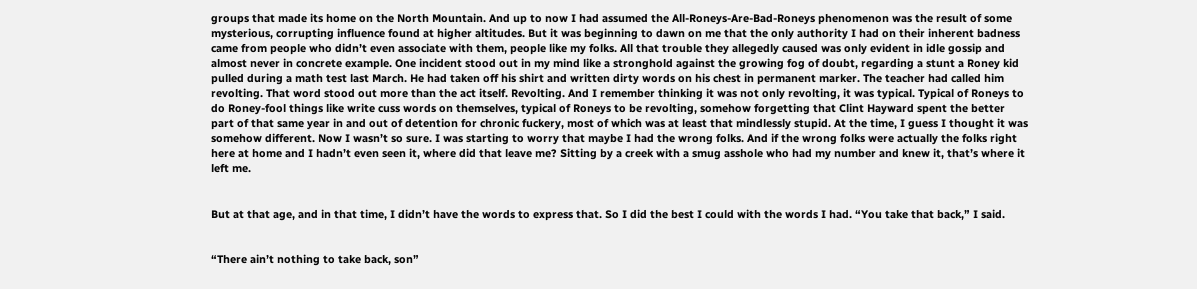groups that made its home on the North Mountain. And up to now I had assumed the All-Roneys-Are-Bad-Roneys phenomenon was the result of some mysterious, corrupting influence found at higher altitudes. But it was beginning to dawn on me that the only authority I had on their inherent badness came from people who didn’t even associate with them, people like my folks. All that trouble they allegedly caused was only evident in idle gossip and almost never in concrete example. One incident stood out in my mind like a stronghold against the growing fog of doubt, regarding a stunt a Roney kid pulled during a math test last March. He had taken off his shirt and written dirty words on his chest in permanent marker. The teacher had called him revolting. That word stood out more than the act itself. Revolting. And I remember thinking it was not only revolting, it was typical. Typical of Roneys to do Roney-fool things like write cuss words on themselves, typical of Roneys to be revolting, somehow forgetting that Clint Hayward spent the better part of that same year in and out of detention for chronic fuckery, most of which was at least that mindlessly stupid. At the time, I guess I thought it was somehow different. Now I wasn’t so sure. I was starting to worry that maybe I had the wrong folks. And if the wrong folks were actually the folks right here at home and I hadn’t even seen it, where did that leave me? Sitting by a creek with a smug asshole who had my number and knew it, that’s where it left me.


But at that age, and in that time, I didn’t have the words to express that. So I did the best I could with the words I had. “You take that back,” I said.


“There ain’t nothing to take back, son”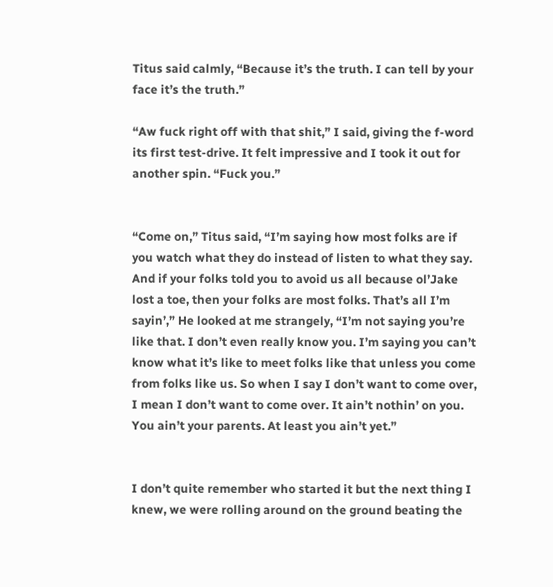Titus said calmly, “Because it’s the truth. I can tell by your face it’s the truth.”

“Aw fuck right off with that shit,” I said, giving the f-word its first test-drive. It felt impressive and I took it out for another spin. “Fuck you.”


“Come on,” Titus said, “I’m saying how most folks are if you watch what they do instead of listen to what they say. And if your folks told you to avoid us all because ol’Jake lost a toe, then your folks are most folks. That’s all I’m sayin’,” He looked at me strangely, “I’m not saying you’re like that. I don’t even really know you. I’m saying you can’t know what it’s like to meet folks like that unless you come from folks like us. So when I say I don’t want to come over, I mean I don’t want to come over. It ain’t nothin’ on you. You ain’t your parents. At least you ain’t yet.”


I don’t quite remember who started it but the next thing I knew, we were rolling around on the ground beating the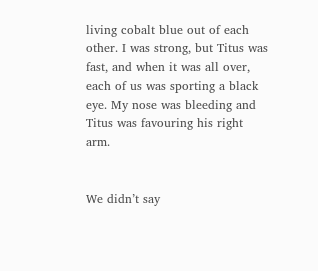living cobalt blue out of each other. I was strong, but Titus was fast, and when it was all over, each of us was sporting a black eye. My nose was bleeding and Titus was favouring his right arm.


We didn’t say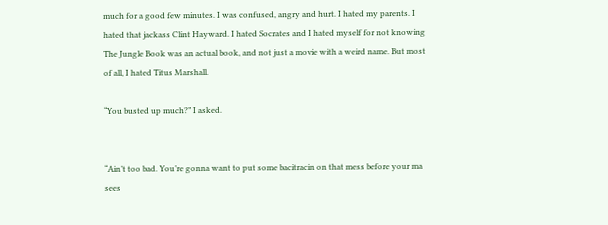much for a good few minutes. I was confused, angry and hurt. I hated my parents. I hated that jackass Clint Hayward. I hated Socrates and I hated myself for not knowing The Jungle Book was an actual book, and not just a movie with a weird name. But most of all, I hated Titus Marshall.

“You busted up much?” I asked.


“Ain’t too bad. You’re gonna want to put some bacitracin on that mess before your ma sees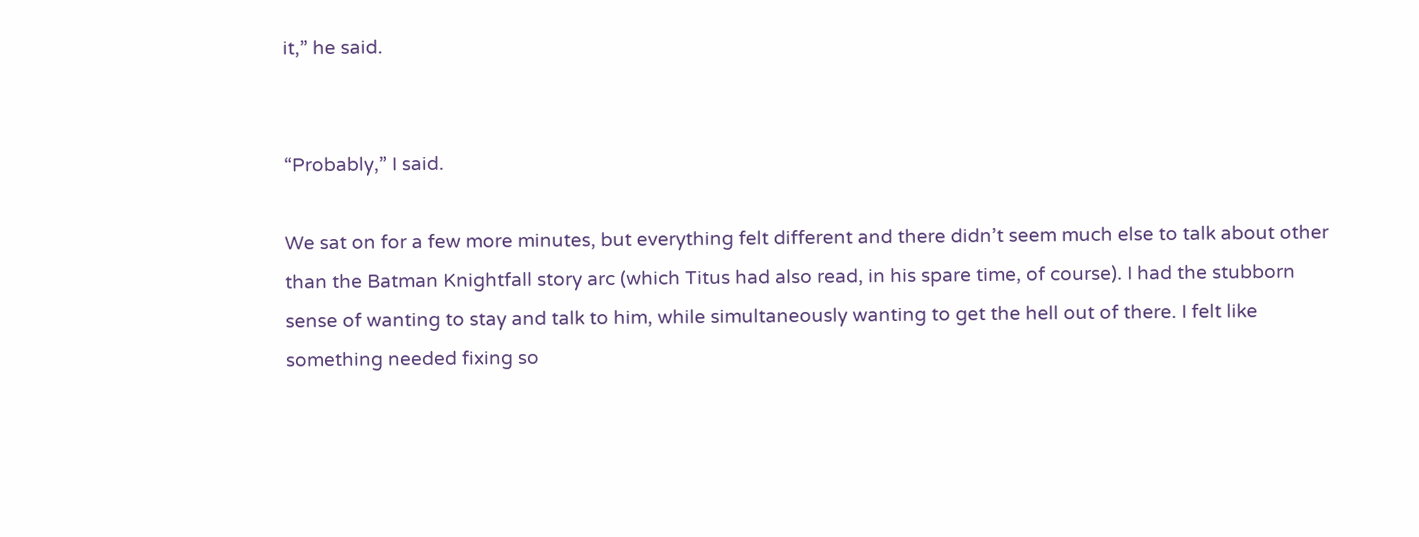it,” he said.


“Probably,” I said.

We sat on for a few more minutes, but everything felt different and there didn’t seem much else to talk about other than the Batman Knightfall story arc (which Titus had also read, in his spare time, of course). I had the stubborn sense of wanting to stay and talk to him, while simultaneously wanting to get the hell out of there. I felt like something needed fixing so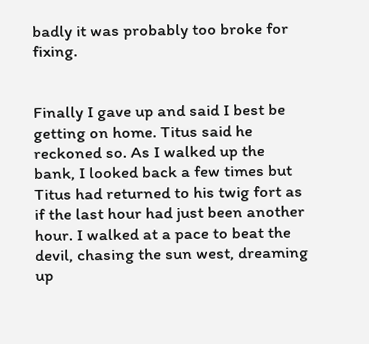badly it was probably too broke for fixing.


Finally I gave up and said I best be getting on home. Titus said he reckoned so. As I walked up the bank, I looked back a few times but Titus had returned to his twig fort as if the last hour had just been another hour. I walked at a pace to beat the devil, chasing the sun west, dreaming up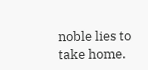noble lies to take home.